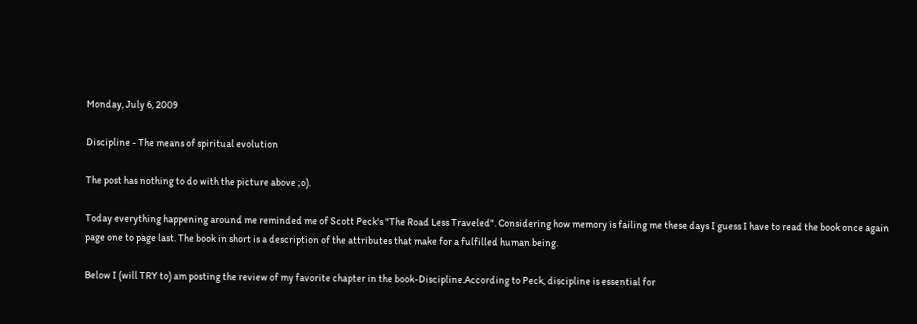Monday, July 6, 2009

Discipline - The means of spiritual evolution

The post has nothing to do with the picture above ;o).

Today everything happening around me reminded me of Scott Peck's "The Road Less Traveled". Considering how memory is failing me these days I guess I have to read the book once again page one to page last. The book in short is a description of the attributes that make for a fulfilled human being.

Below I (will TRY to) am posting the review of my favorite chapter in the book-Discipline.According to Peck, discipline is essential for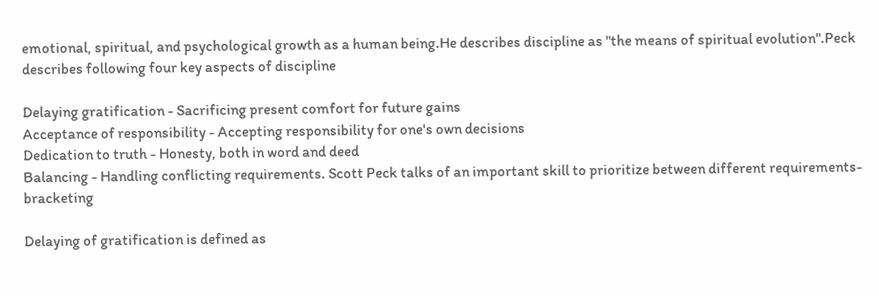emotional, spiritual, and psychological growth as a human being.He describes discipline as "the means of spiritual evolution".Peck describes following four key aspects of discipline

Delaying gratification - Sacrificing present comfort for future gains
Acceptance of responsibility - Accepting responsibility for one's own decisions
Dedication to truth - Honesty, both in word and deed
Balancing - Handling conflicting requirements. Scott Peck talks of an important skill to prioritize between different requirements-bracketing

Delaying of gratification is defined as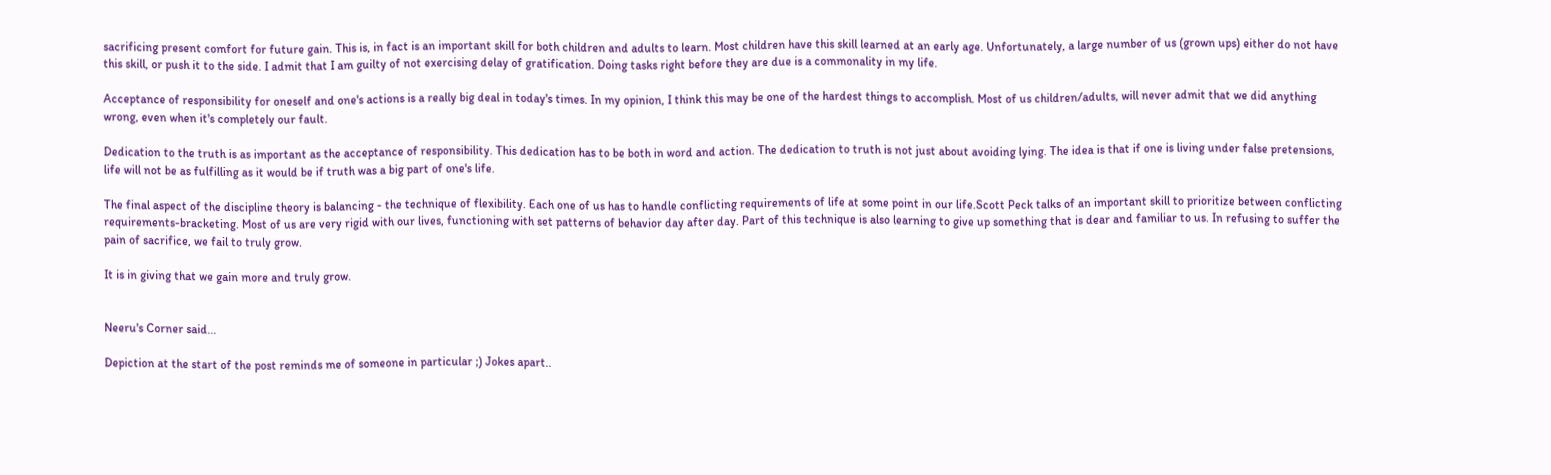sacrificing present comfort for future gain. This is, in fact is an important skill for both children and adults to learn. Most children have this skill learned at an early age. Unfortunately, a large number of us (grown ups) either do not have this skill, or push it to the side. I admit that I am guilty of not exercising delay of gratification. Doing tasks right before they are due is a commonality in my life.

Acceptance of responsibility for oneself and one's actions is a really big deal in today's times. In my opinion, I think this may be one of the hardest things to accomplish. Most of us children/adults, will never admit that we did anything wrong, even when it's completely our fault.

Dedication to the truth is as important as the acceptance of responsibility. This dedication has to be both in word and action. The dedication to truth is not just about avoiding lying. The idea is that if one is living under false pretensions, life will not be as fulfilling as it would be if truth was a big part of one's life.

The final aspect of the discipline theory is balancing - the technique of flexibility. Each one of us has to handle conflicting requirements of life at some point in our life.Scott Peck talks of an important skill to prioritize between conflicting requirements-bracketing. Most of us are very rigid with our lives, functioning with set patterns of behavior day after day. Part of this technique is also learning to give up something that is dear and familiar to us. In refusing to suffer the pain of sacrifice, we fail to truly grow.

It is in giving that we gain more and truly grow.


Neeru's Corner said...

Depiction at the start of the post reminds me of someone in particular ;) Jokes apart..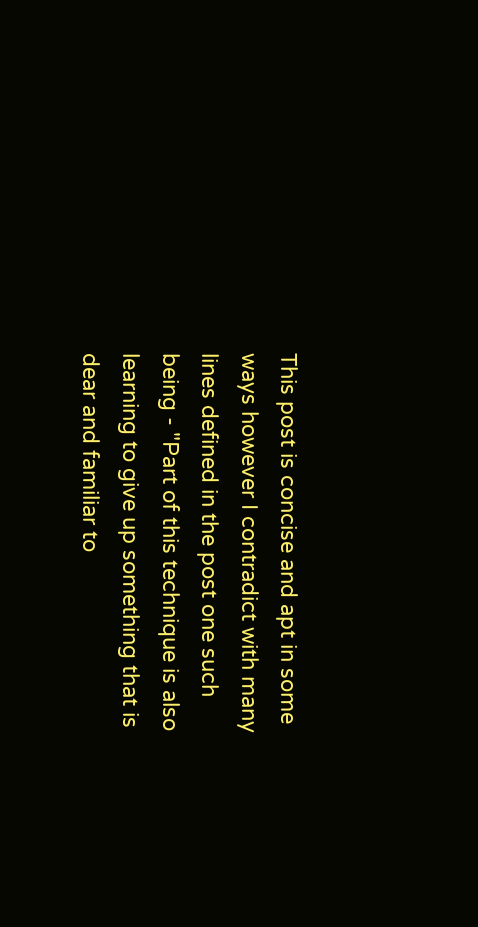This post is concise and apt in some ways however I contradict with many lines defined in the post one such being - "Part of this technique is also learning to give up something that is dear and familiar to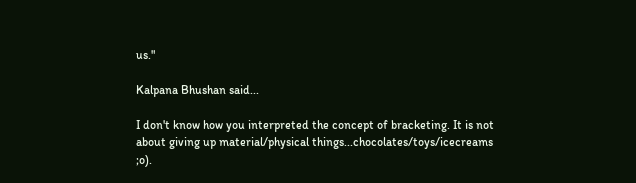us."

Kalpana Bhushan said...

I don't know how you interpreted the concept of bracketing. It is not about giving up material/physical things...chocolates/toys/icecreams ;o).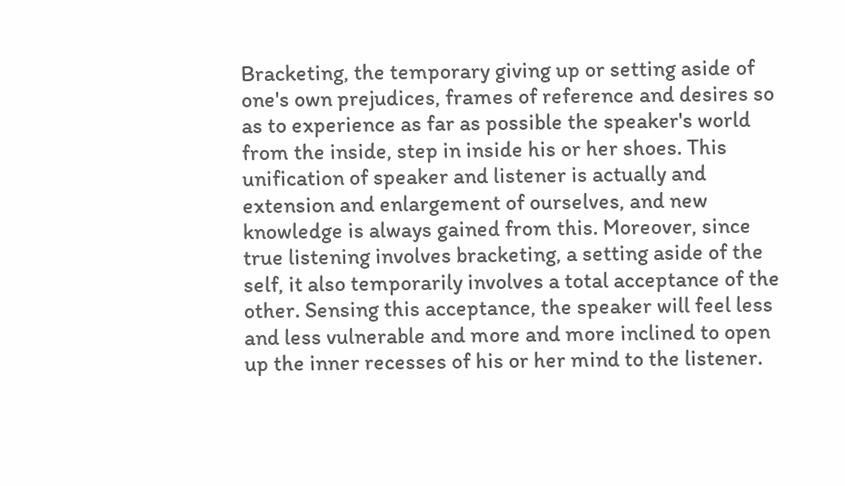Bracketing, the temporary giving up or setting aside of one's own prejudices, frames of reference and desires so as to experience as far as possible the speaker's world from the inside, step in inside his or her shoes. This unification of speaker and listener is actually and extension and enlargement of ourselves, and new knowledge is always gained from this. Moreover, since true listening involves bracketing, a setting aside of the self, it also temporarily involves a total acceptance of the other. Sensing this acceptance, the speaker will feel less and less vulnerable and more and more inclined to open up the inner recesses of his or her mind to the listener.